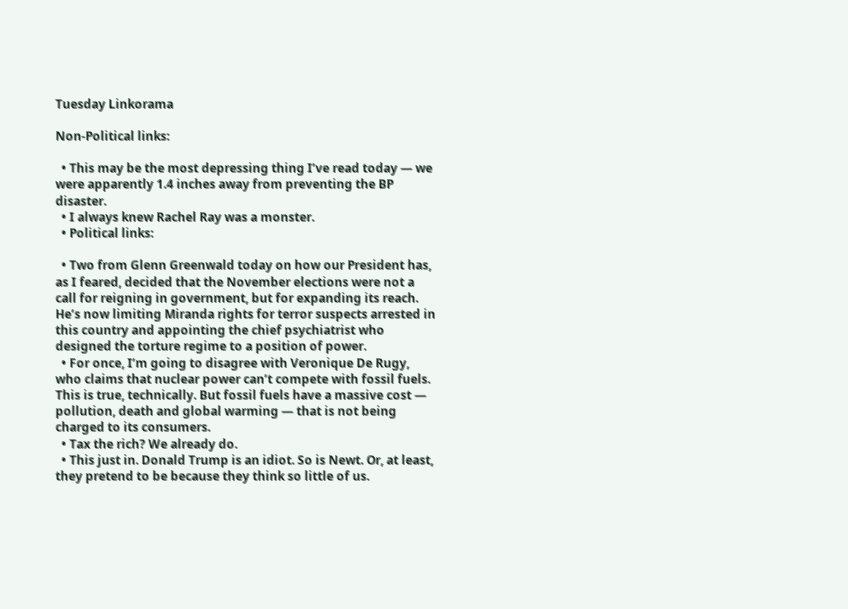Tuesday Linkorama

Non-Political links:

  • This may be the most depressing thing I’ve read today — we were apparently 1.4 inches away from preventing the BP disaster.
  • I always knew Rachel Ray was a monster.
  • Political links:

  • Two from Glenn Greenwald today on how our President has, as I feared, decided that the November elections were not a call for reigning in government, but for expanding its reach. He’s now limiting Miranda rights for terror suspects arrested in this country and appointing the chief psychiatrist who designed the torture regime to a position of power.
  • For once, I’m going to disagree with Veronique De Rugy, who claims that nuclear power can’t compete with fossil fuels. This is true, technically. But fossil fuels have a massive cost — pollution, death and global warming — that is not being charged to its consumers.
  • Tax the rich? We already do.
  • This just in. Donald Trump is an idiot. So is Newt. Or, at least, they pretend to be because they think so little of us.